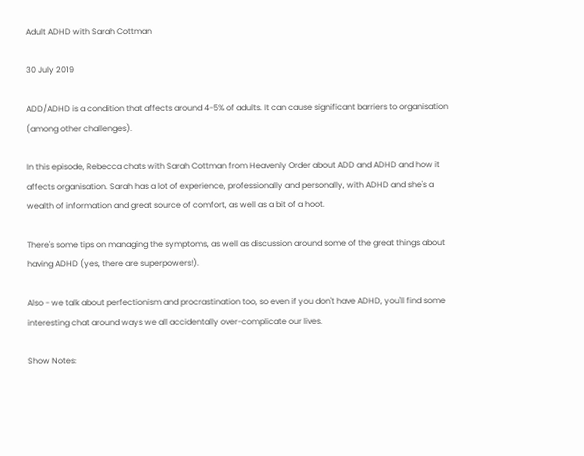Adult ADHD with Sarah Cottman

30 July 2019

ADD/ADHD is a condition that affects around 4-5% of adults. It can cause significant barriers to organisation (among other challenges).

In this episode, Rebecca chats with Sarah Cottman from Heavenly Order about ADD and ADHD and how it affects organisation. Sarah has a lot of experience, professionally and personally, with ADHD and she's a wealth of information and great source of comfort, as well as a bit of a hoot.

There's some tips on managing the symptoms, as well as discussion around some of the great things about having ADHD (yes, there are superpowers!).

Also - we talk about perfectionism and procrastination too, so even if you don't have ADHD, you'll find some interesting chat around ways we all accidentally over-complicate our lives.

Show Notes: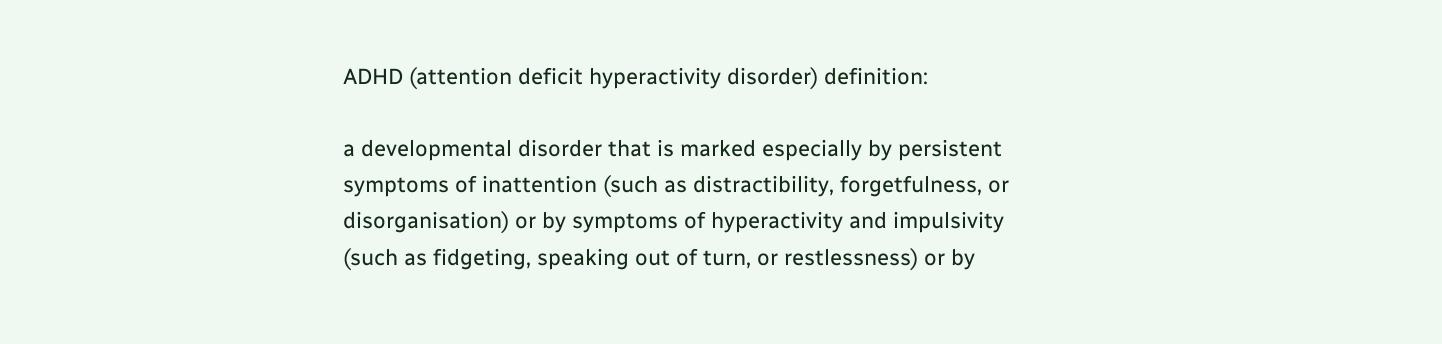ADHD (attention deficit hyperactivity disorder) definition:

a developmental disorder that is marked especially by persistent symptoms of inattention (such as distractibility, forgetfulness, or disorganisation) or by symptoms of hyperactivity and impulsivity (such as fidgeting, speaking out of turn, or restlessness) or by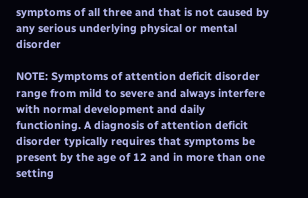symptoms of all three and that is not caused by any serious underlying physical or mental disorder

NOTE: Symptoms of attention deficit disorder range from mild to severe and always interfere with normal development and daily functioning. A diagnosis of attention deficit disorder typically requires that symptoms be present by the age of 12 and in more than one setting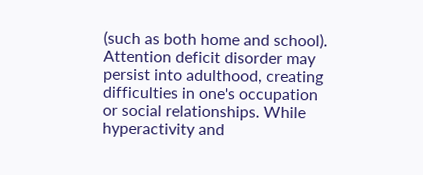(such as both home and school). Attention deficit disorder may persist into adulthood, creating difficulties in one's occupation or social relationships. While hyperactivity and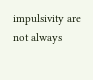impulsivity are not always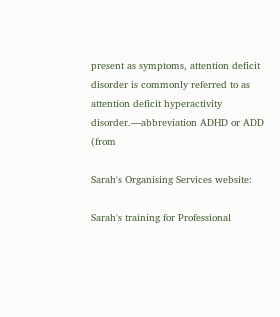present as symptoms, attention deficit disorder is commonly referred to as attention deficit hyperactivity disorder.—abbreviation ADHD or ADD (from

Sarah's Organising Services website:

Sarah's training for Professional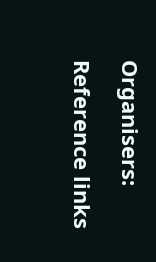Organisers:

Reference links